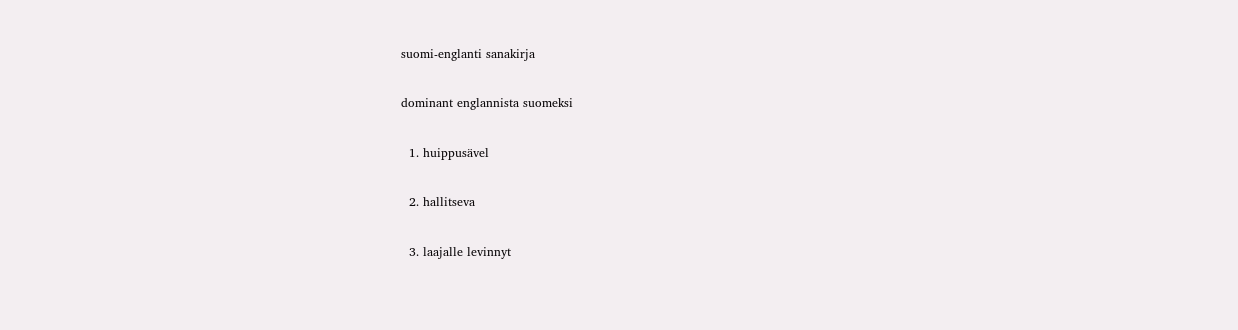suomi-englanti sanakirja

dominant englannista suomeksi

  1. huippusävel

  2. hallitseva

  3. laajalle levinnyt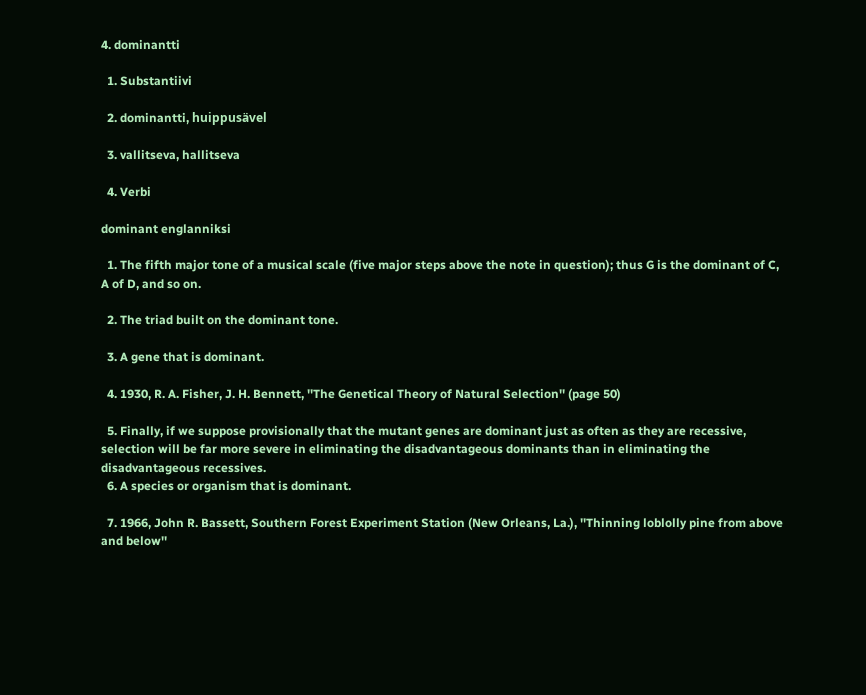4. dominantti

  1. Substantiivi

  2. dominantti, huippusävel

  3. vallitseva, hallitseva

  4. Verbi

dominant englanniksi

  1. The fifth major tone of a musical scale (five major steps above the note in question); thus G is the dominant of C, A of D, and so on.

  2. The triad built on the dominant tone.

  3. A gene that is dominant.

  4. 1930, R. A. Fisher, J. H. Bennett, ''The Genetical Theory of Natural Selection'' (page 50)

  5. Finally, if we suppose provisionally that the mutant genes are dominant just as often as they are recessive, selection will be far more severe in eliminating the disadvantageous dominants than in eliminating the disadvantageous recessives.
  6. A species or organism that is dominant.

  7. 1966, John R. Bassett, Southern Forest Experiment Station (New Orleans, La.), ''Thinning loblolly pine from above and below''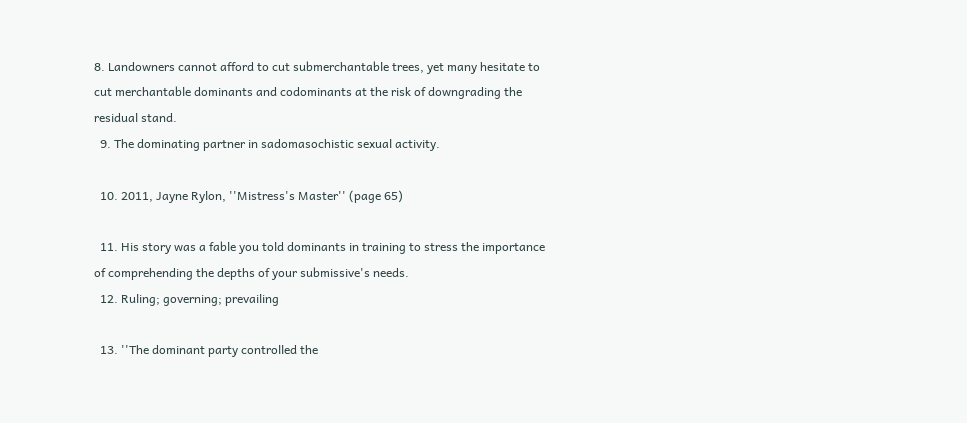8. Landowners cannot afford to cut submerchantable trees, yet many hesitate to cut merchantable dominants and codominants at the risk of downgrading the residual stand.
  9. The dominating partner in sadomasochistic sexual activity.

  10. 2011, Jayne Rylon, ''Mistress's Master'' (page 65)

  11. His story was a fable you told dominants in training to stress the importance of comprehending the depths of your submissive's needs.
  12. Ruling; governing; prevailing

  13. ''The dominant party controlled the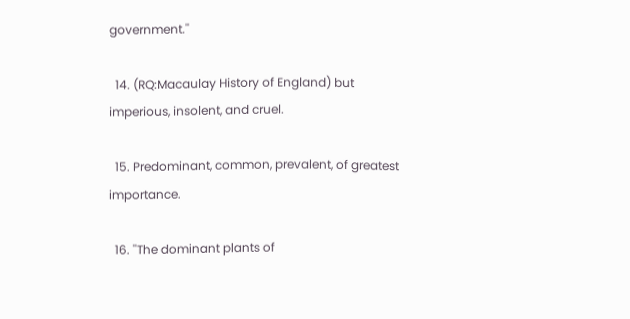government.''

  14. (RQ:Macaulay History of England) but imperious, insolent, and cruel.

  15. Predominant, common, prevalent, of greatest importance.

  16. ''The dominant plants of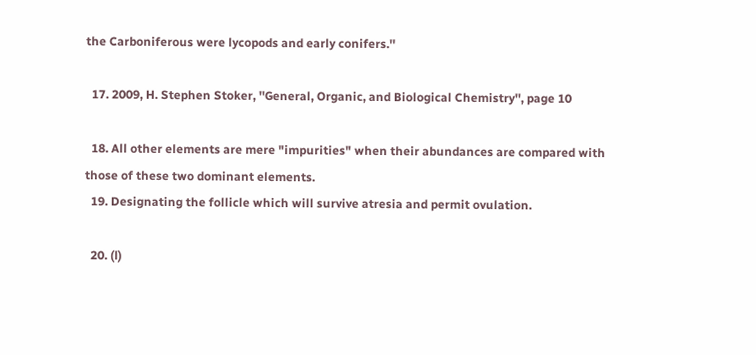the Carboniferous were lycopods and early conifers.''

  17. 2009, H. Stephen Stoker, ''General, Organic, and Biological Chemistry'', page 10

  18. All other elements are mere "impurities" when their abundances are compared with those of these two dominant elements.
  19. Designating the follicle which will survive atresia and permit ovulation.

  20. (l)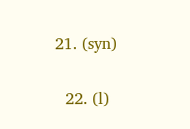21. (syn)

  22. (l)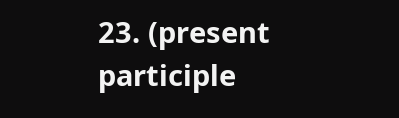23. (present participle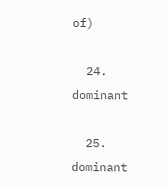of)

  24. dominant

  25. dominant